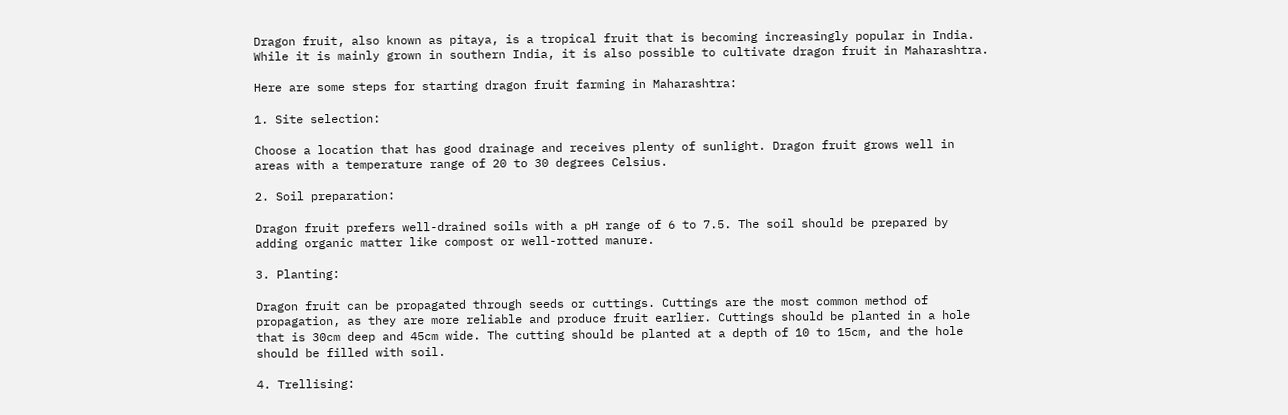Dragon fruit, also known as pitaya, is a tropical fruit that is becoming increasingly popular in India. While it is mainly grown in southern India, it is also possible to cultivate dragon fruit in Maharashtra.

Here are some steps for starting dragon fruit farming in Maharashtra:

1. Site selection:

Choose a location that has good drainage and receives plenty of sunlight. Dragon fruit grows well in areas with a temperature range of 20 to 30 degrees Celsius.

2. Soil preparation:

Dragon fruit prefers well-drained soils with a pH range of 6 to 7.5. The soil should be prepared by adding organic matter like compost or well-rotted manure.

3. Planting:

Dragon fruit can be propagated through seeds or cuttings. Cuttings are the most common method of propagation, as they are more reliable and produce fruit earlier. Cuttings should be planted in a hole that is 30cm deep and 45cm wide. The cutting should be planted at a depth of 10 to 15cm, and the hole should be filled with soil.

4. Trellising: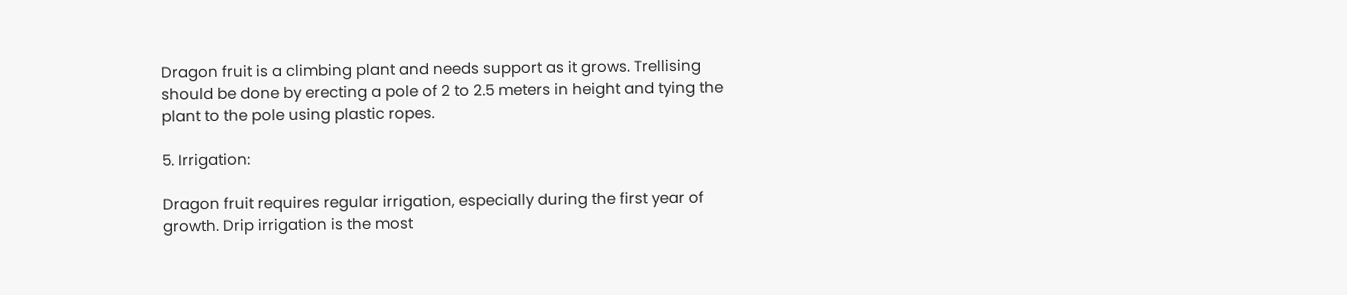Dragon fruit is a climbing plant and needs support as it grows. Trellising should be done by erecting a pole of 2 to 2.5 meters in height and tying the plant to the pole using plastic ropes.

5. Irrigation:

Dragon fruit requires regular irrigation, especially during the first year of growth. Drip irrigation is the most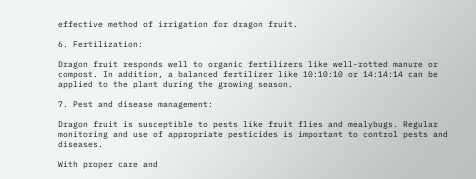effective method of irrigation for dragon fruit.

6. Fertilization:

Dragon fruit responds well to organic fertilizers like well-rotted manure or compost. In addition, a balanced fertilizer like 10:10:10 or 14:14:14 can be applied to the plant during the growing season.

7. Pest and disease management:

Dragon fruit is susceptible to pests like fruit flies and mealybugs. Regular monitoring and use of appropriate pesticides is important to control pests and diseases.

With proper care and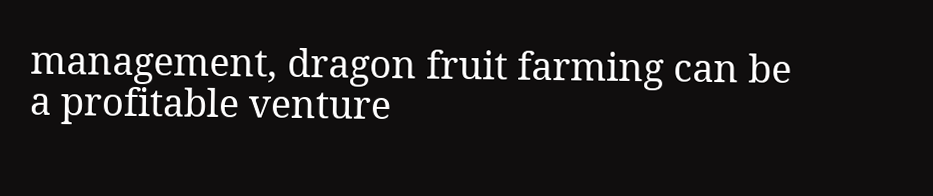management, dragon fruit farming can be a profitable venture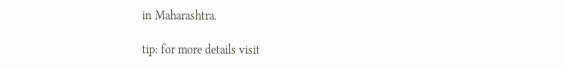in Maharashtra.

tip: for more details visit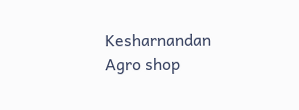Kesharnandan Agro shop